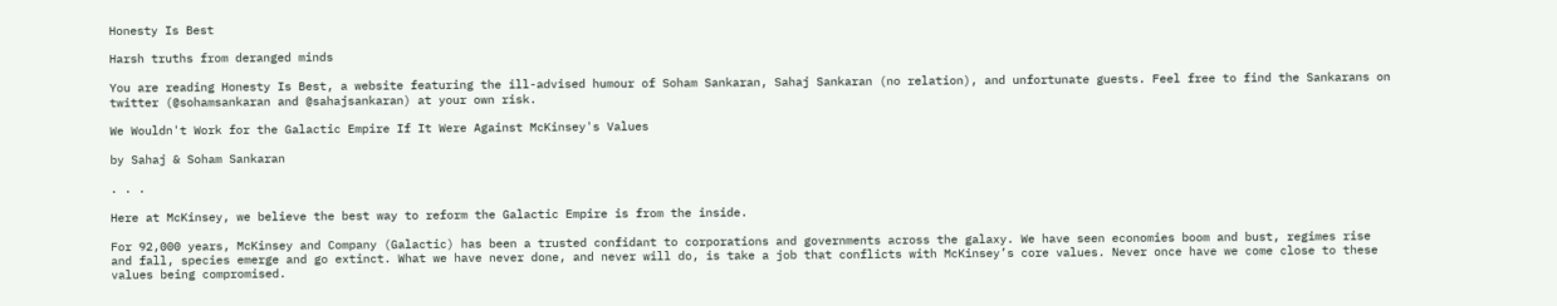Honesty Is Best

Harsh truths from deranged minds

You are reading Honesty Is Best, a website featuring the ill-advised humour of Soham Sankaran, Sahaj Sankaran (no relation), and unfortunate guests. Feel free to find the Sankarans on twitter (@sohamsankaran and @sahajsankaran) at your own risk.

We Wouldn't Work for the Galactic Empire If It Were Against McKinsey's Values

by Sahaj & Soham Sankaran

. . .

Here at McKinsey, we believe the best way to reform the Galactic Empire is from the inside.

For 92,000 years, McKinsey and Company (Galactic) has been a trusted confidant to corporations and governments across the galaxy. We have seen economies boom and bust, regimes rise and fall, species emerge and go extinct. What we have never done, and never will do, is take a job that conflicts with McKinsey’s core values. Never once have we come close to these values being compromised.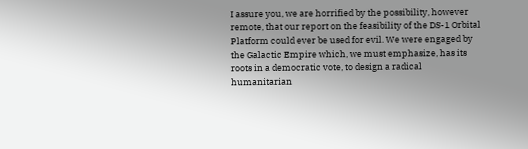I assure you, we are horrified by the possibility, however remote, that our report on the feasibility of the DS-1 Orbital Platform could ever be used for evil. We were engaged by the Galactic Empire which, we must emphasize, has its roots in a democratic vote, to design a radical humanitarian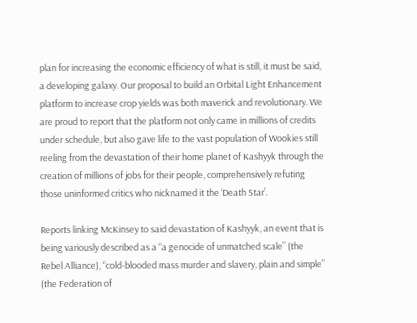plan for increasing the economic efficiency of what is still, it must be said, a developing galaxy. Our proposal to build an Orbital Light Enhancement platform to increase crop yields was both maverick and revolutionary. We are proud to report that the platform not only came in millions of credits under schedule, but also gave life to the vast population of Wookies still reeling from the devastation of their home planet of Kashyyk through the creation of millions of jobs for their people, comprehensively refuting those uninformed critics who nicknamed it the ‘Death Star’.

Reports linking McKinsey to said devastation of Kashyyk, an event that is being variously described as a “a genocide of unmatched scale” (the Rebel Alliance), “cold-blooded mass murder and slavery, plain and simple” (the Federation of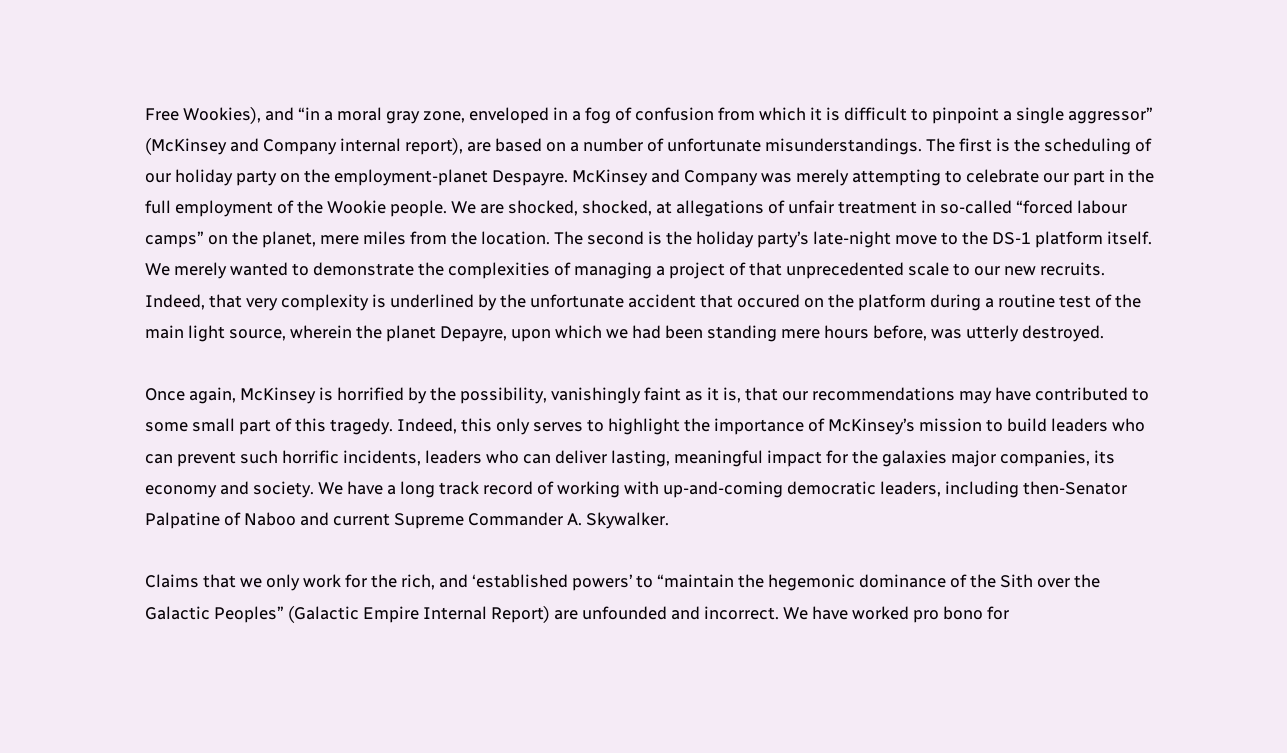Free Wookies), and “in a moral gray zone, enveloped in a fog of confusion from which it is difficult to pinpoint a single aggressor” (McKinsey and Company internal report), are based on a number of unfortunate misunderstandings. The first is the scheduling of our holiday party on the employment-planet Despayre. McKinsey and Company was merely attempting to celebrate our part in the full employment of the Wookie people. We are shocked, shocked, at allegations of unfair treatment in so-called “forced labour camps” on the planet, mere miles from the location. The second is the holiday party’s late-night move to the DS-1 platform itself. We merely wanted to demonstrate the complexities of managing a project of that unprecedented scale to our new recruits. Indeed, that very complexity is underlined by the unfortunate accident that occured on the platform during a routine test of the main light source, wherein the planet Depayre, upon which we had been standing mere hours before, was utterly destroyed.

Once again, McKinsey is horrified by the possibility, vanishingly faint as it is, that our recommendations may have contributed to some small part of this tragedy. Indeed, this only serves to highlight the importance of McKinsey’s mission to build leaders who can prevent such horrific incidents, leaders who can deliver lasting, meaningful impact for the galaxies major companies, its economy and society. We have a long track record of working with up-and-coming democratic leaders, including then-Senator Palpatine of Naboo and current Supreme Commander A. Skywalker.

Claims that we only work for the rich, and ‘established powers’ to “maintain the hegemonic dominance of the Sith over the Galactic Peoples” (Galactic Empire Internal Report) are unfounded and incorrect. We have worked pro bono for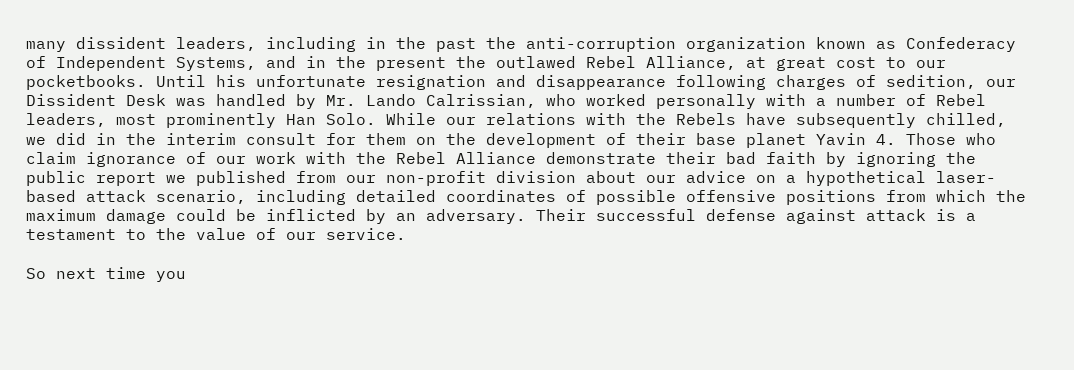many dissident leaders, including in the past the anti-corruption organization known as Confederacy of Independent Systems, and in the present the outlawed Rebel Alliance, at great cost to our pocketbooks. Until his unfortunate resignation and disappearance following charges of sedition, our Dissident Desk was handled by Mr. Lando Calrissian, who worked personally with a number of Rebel leaders, most prominently Han Solo. While our relations with the Rebels have subsequently chilled, we did in the interim consult for them on the development of their base planet Yavin 4. Those who claim ignorance of our work with the Rebel Alliance demonstrate their bad faith by ignoring the public report we published from our non-profit division about our advice on a hypothetical laser-based attack scenario, including detailed coordinates of possible offensive positions from which the maximum damage could be inflicted by an adversary. Their successful defense against attack is a testament to the value of our service.

So next time you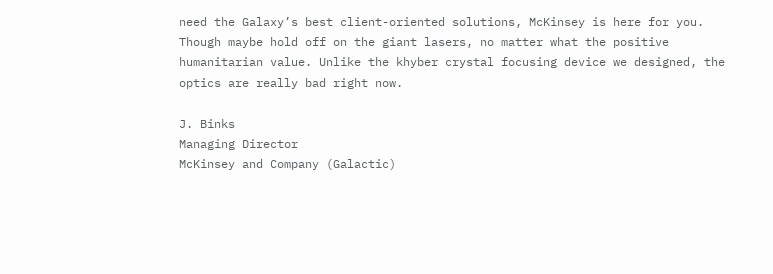need the Galaxy’s best client-oriented solutions, McKinsey is here for you. Though maybe hold off on the giant lasers, no matter what the positive humanitarian value. Unlike the khyber crystal focusing device we designed, the optics are really bad right now.

J. Binks
Managing Director
McKinsey and Company (Galactic)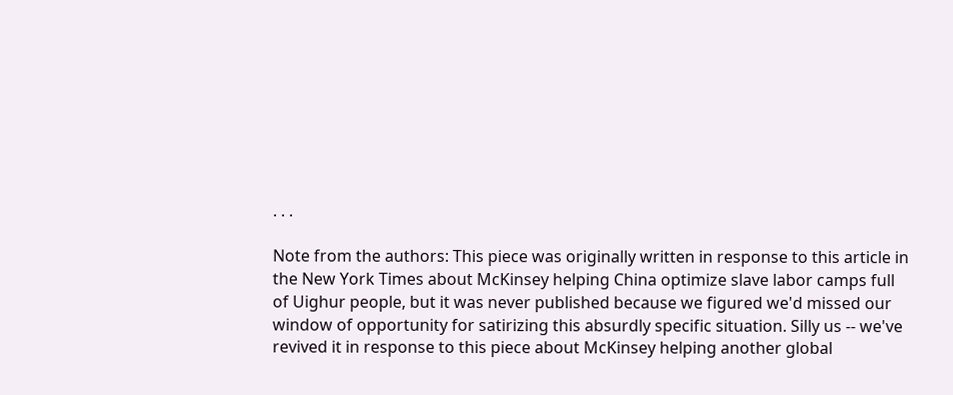. . .

Note from the authors: This piece was originally written in response to this article in the New York Times about McKinsey helping China optimize slave labor camps full of Uighur people, but it was never published because we figured we'd missed our window of opportunity for satirizing this absurdly specific situation. Silly us -- we've revived it in response to this piece about McKinsey helping another global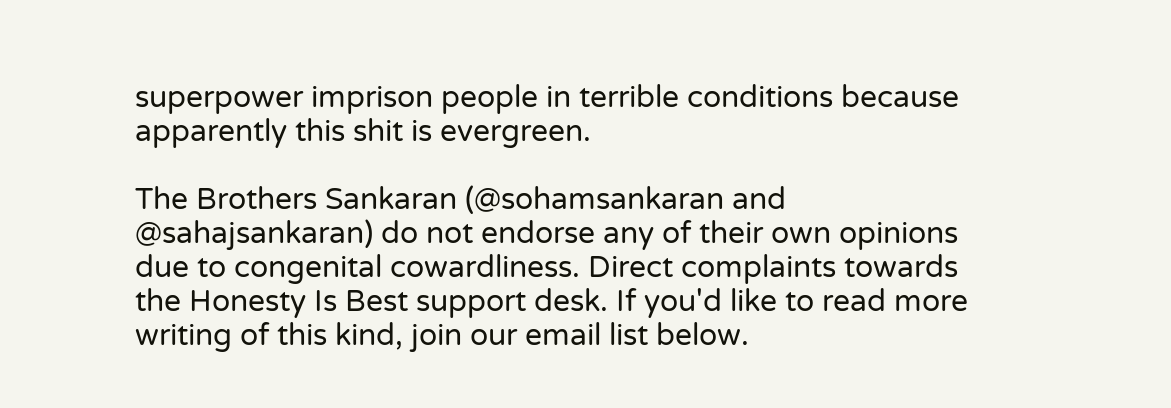superpower imprison people in terrible conditions because apparently this shit is evergreen.

The Brothers Sankaran (@sohamsankaran and @sahajsankaran) do not endorse any of their own opinions due to congenital cowardliness. Direct complaints towards the Honesty Is Best support desk. If you'd like to read more writing of this kind, join our email list below.